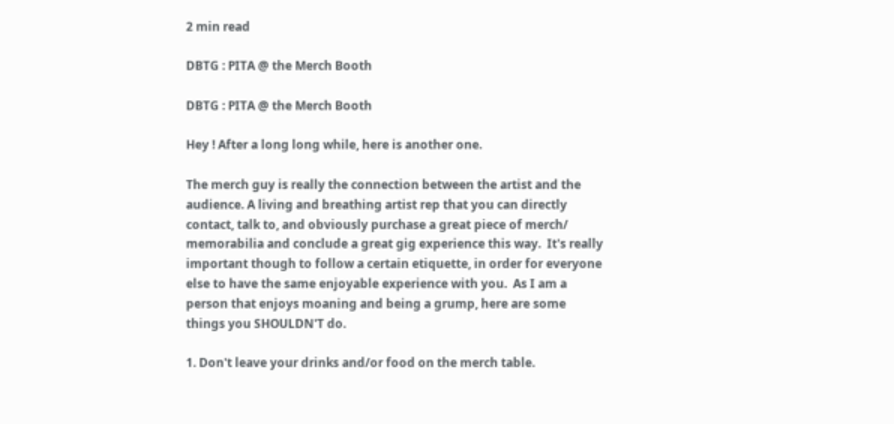2 min read

DBTG : PITA @ the Merch Booth

DBTG : PITA @ the Merch Booth

Hey ! After a long long while, here is another one.

The merch guy is really the connection between the artist and the audience. A living and breathing artist rep that you can directly contact, talk to, and obviously purchase a great piece of merch/ memorabilia and conclude a great gig experience this way.  It's really important though to follow a certain etiquette, in order for everyone else to have the same enjoyable experience with you.  As I am a person that enjoys moaning and being a grump, here are some things you SHOULDN'T do.

1. Don't leave your drinks and/or food on the merch table.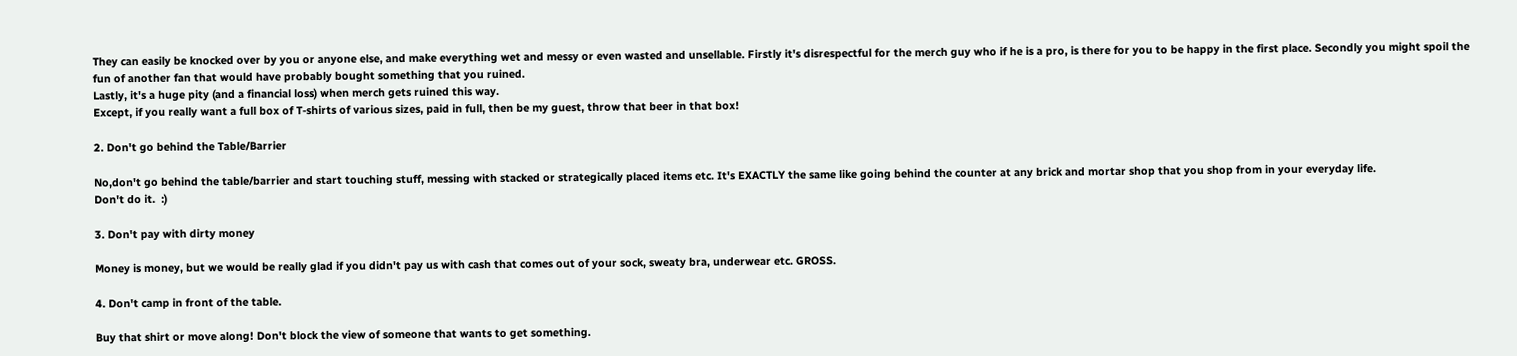They can easily be knocked over by you or anyone else, and make everything wet and messy or even wasted and unsellable. Firstly it's disrespectful for the merch guy who if he is a pro, is there for you to be happy in the first place. Secondly you might spoil the fun of another fan that would have probably bought something that you ruined.
Lastly, it's a huge pity (and a financial loss) when merch gets ruined this way.
Except, if you really want a full box of T-shirts of various sizes, paid in full, then be my guest, throw that beer in that box!

2. Don't go behind the Table/Barrier

No,don't go behind the table/barrier and start touching stuff, messing with stacked or strategically placed items etc. It's EXACTLY the same like going behind the counter at any brick and mortar shop that you shop from in your everyday life.
Don't do it.  :)

3. Don't pay with dirty money

Money is money, but we would be really glad if you didn't pay us with cash that comes out of your sock, sweaty bra, underwear etc. GROSS.

4. Don't camp in front of the table.

Buy that shirt or move along! Don't block the view of someone that wants to get something.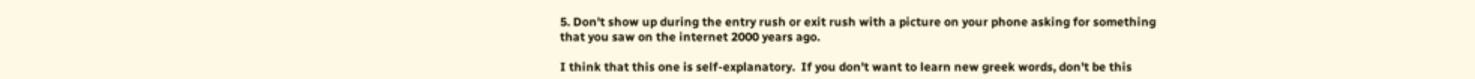5. Don't show up during the entry rush or exit rush with a picture on your phone asking for something that you saw on the internet 2000 years ago.

I think that this one is self-explanatory.  If you don't want to learn new greek words, don't be this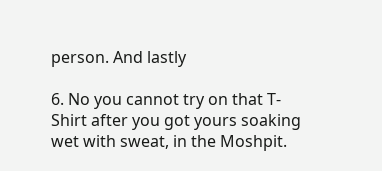person. And lastly

6. No you cannot try on that T-Shirt after you got yours soaking wet with sweat, in the Moshpit.